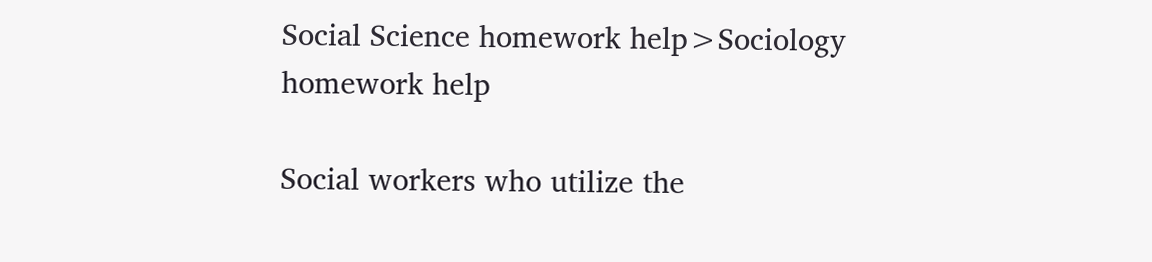Social Science homework help>Sociology homework help

Social workers who utilize the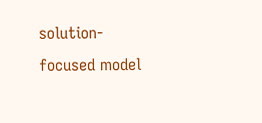solution-focused model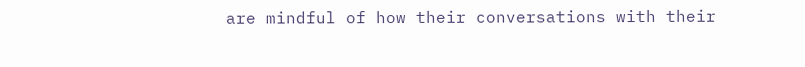are mindful of how their conversations with their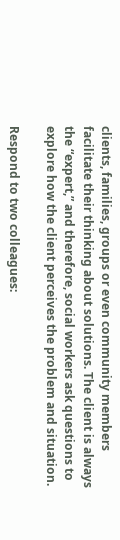clients, families, groups or even community members facilitate their thinking about solutions. The client is always the “expert,” and therefore, social workers ask questions to explore how the client perceives the problem and situation.

Respond to two colleagues: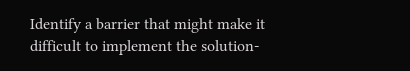Identify a barrier that might make it difficult to implement the solution-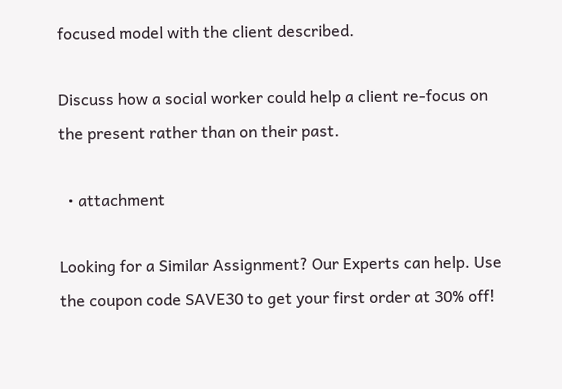focused model with the client described.

Discuss how a social worker could help a client re-focus on the present rather than on their past.

  • attachment

Looking for a Similar Assignment? Our Experts can help. Use the coupon code SAVE30 to get your first order at 30% off!